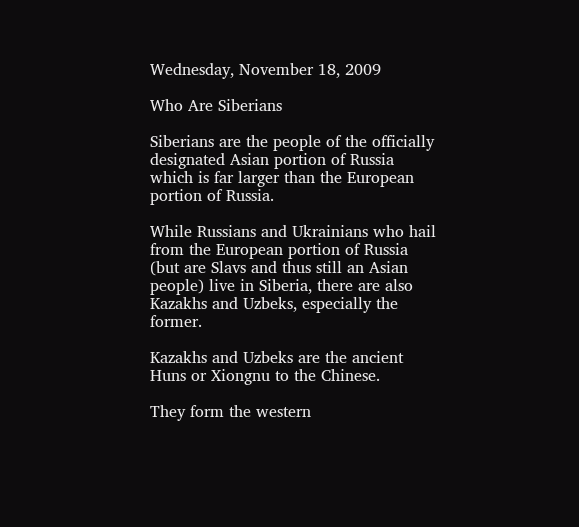Wednesday, November 18, 2009

Who Are Siberians

Siberians are the people of the officially designated Asian portion of Russia which is far larger than the European portion of Russia.

While Russians and Ukrainians who hail from the European portion of Russia (but are Slavs and thus still an Asian people) live in Siberia, there are also Kazakhs and Uzbeks, especially the former.

Kazakhs and Uzbeks are the ancient Huns or Xiongnu to the Chinese.

They form the western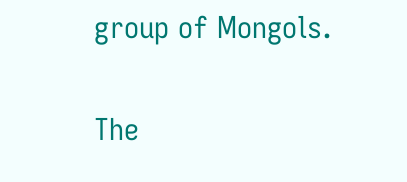group of Mongols.

The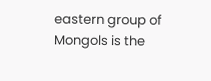eastern group of Mongols is the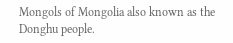Mongols of Mongolia also known as the Donghu people.